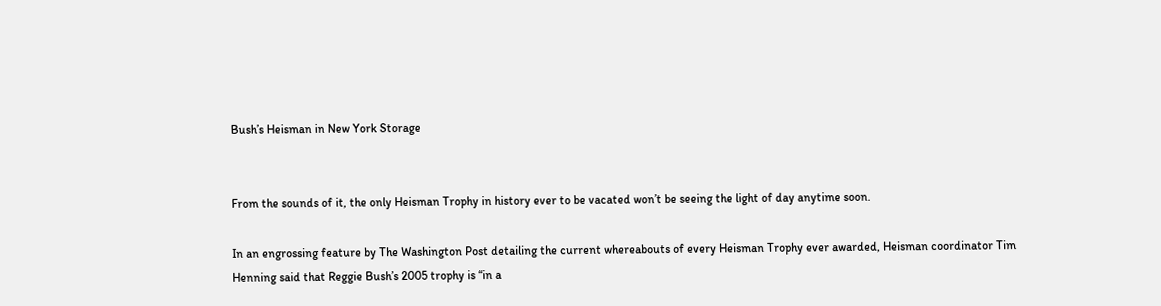Bush’s Heisman in New York Storage


From the sounds of it, the only Heisman Trophy in history ever to be vacated won’t be seeing the light of day anytime soon.

In an engrossing feature by The Washington Post detailing the current whereabouts of every Heisman Trophy ever awarded, Heisman coordinator Tim Henning said that Reggie Bush’s 2005 trophy is “in a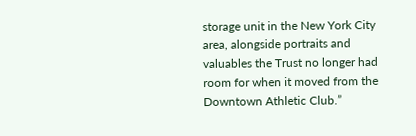storage unit in the New York City area, alongside portraits and valuables the Trust no longer had room for when it moved from the Downtown Athletic Club.”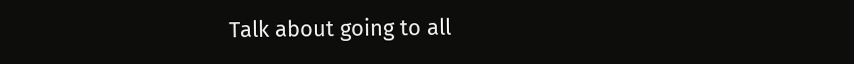Talk about going to all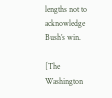lengths not to acknowledge Bush’s win.

[The Washington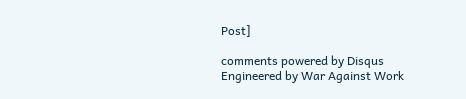Post]

comments powered by Disqus
Engineered by War Against Work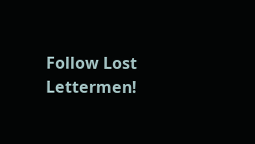Follow Lost Lettermen!